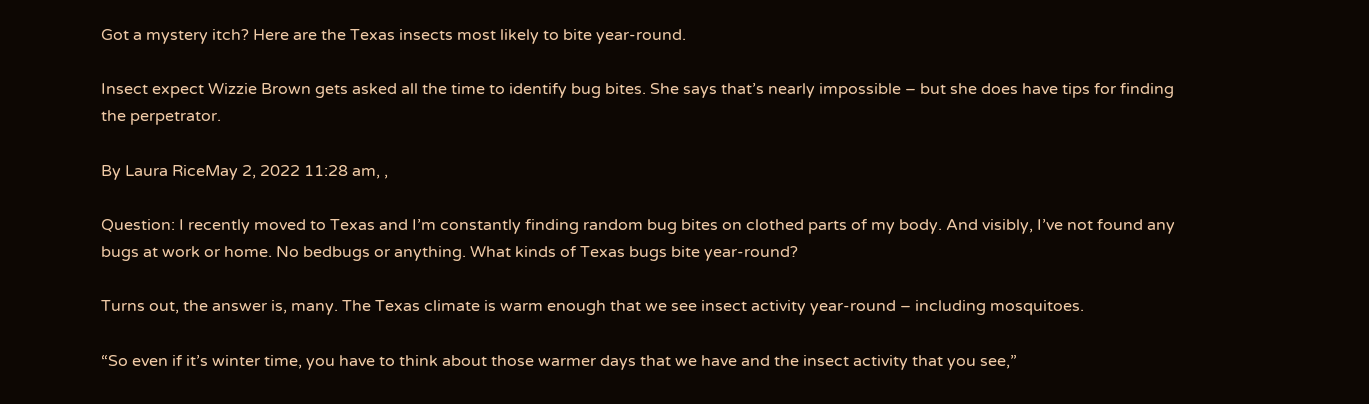Got a mystery itch? Here are the Texas insects most likely to bite year-round.

Insect expect Wizzie Brown gets asked all the time to identify bug bites. She says that’s nearly impossible – but she does have tips for finding the perpetrator.

By Laura RiceMay 2, 2022 11:28 am, ,

Question: I recently moved to Texas and I’m constantly finding random bug bites on clothed parts of my body. And visibly, I’ve not found any bugs at work or home. No bedbugs or anything. What kinds of Texas bugs bite year-round?

Turns out, the answer is, many. The Texas climate is warm enough that we see insect activity year-round – including mosquitoes.

“So even if it’s winter time, you have to think about those warmer days that we have and the insect activity that you see,”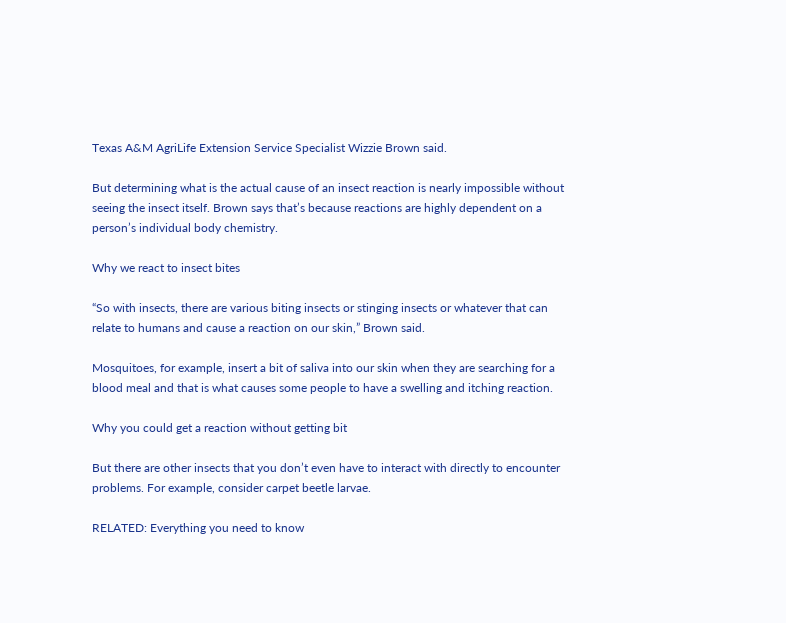Texas A&M AgriLife Extension Service Specialist Wizzie Brown said.

But determining what is the actual cause of an insect reaction is nearly impossible without seeing the insect itself. Brown says that’s because reactions are highly dependent on a person’s individual body chemistry.

Why we react to insect bites

“So with insects, there are various biting insects or stinging insects or whatever that can relate to humans and cause a reaction on our skin,” Brown said.

Mosquitoes, for example, insert a bit of saliva into our skin when they are searching for a blood meal and that is what causes some people to have a swelling and itching reaction.

Why you could get a reaction without getting bit

But there are other insects that you don’t even have to interact with directly to encounter problems. For example, consider carpet beetle larvae.

RELATED: Everything you need to know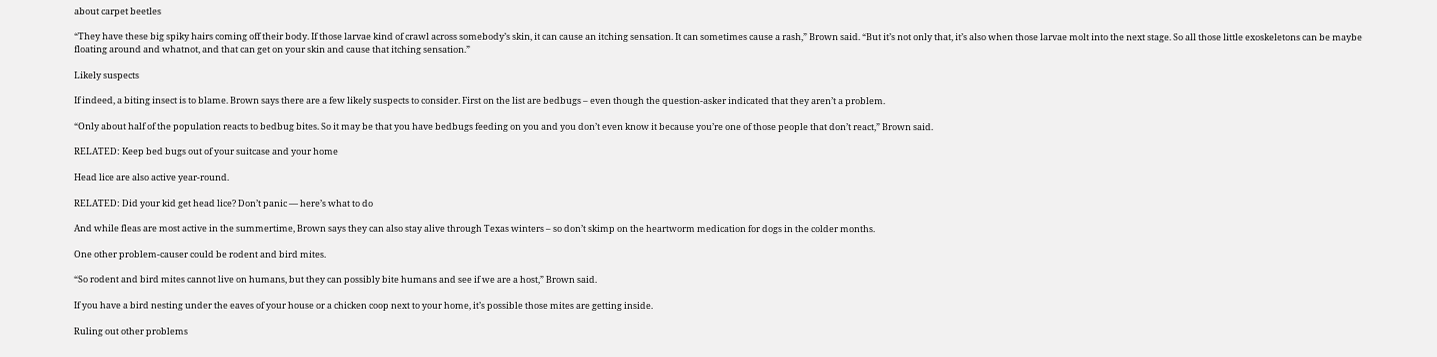about carpet beetles

“They have these big spiky hairs coming off their body. If those larvae kind of crawl across somebody’s skin, it can cause an itching sensation. It can sometimes cause a rash,” Brown said. “But it’s not only that, it’s also when those larvae molt into the next stage. So all those little exoskeletons can be maybe floating around and whatnot, and that can get on your skin and cause that itching sensation.”

Likely suspects

If indeed, a biting insect is to blame. Brown says there are a few likely suspects to consider. First on the list are bedbugs – even though the question-asker indicated that they aren’t a problem.

“Only about half of the population reacts to bedbug bites. So it may be that you have bedbugs feeding on you and you don’t even know it because you’re one of those people that don’t react,” Brown said.

RELATED: Keep bed bugs out of your suitcase and your home

Head lice are also active year-round.

RELATED: Did your kid get head lice? Don’t panic — here’s what to do

And while fleas are most active in the summertime, Brown says they can also stay alive through Texas winters – so don’t skimp on the heartworm medication for dogs in the colder months.

One other problem-causer could be rodent and bird mites.

“So rodent and bird mites cannot live on humans, but they can possibly bite humans and see if we are a host,” Brown said.

If you have a bird nesting under the eaves of your house or a chicken coop next to your home, it’s possible those mites are getting inside.

Ruling out other problems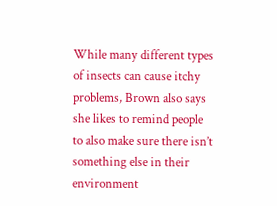While many different types of insects can cause itchy problems, Brown also says she likes to remind people to also make sure there isn’t something else in their environment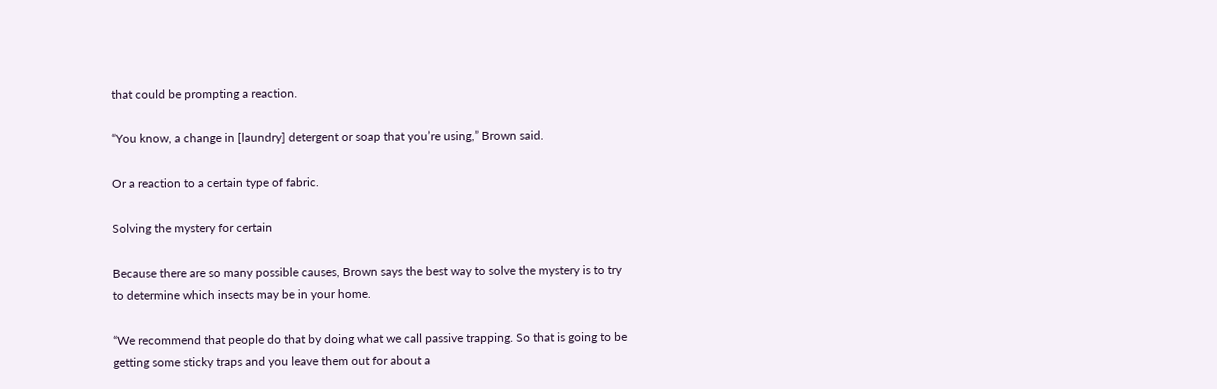that could be prompting a reaction.

“You know, a change in [laundry] detergent or soap that you’re using,” Brown said.

Or a reaction to a certain type of fabric.

Solving the mystery for certain

Because there are so many possible causes, Brown says the best way to solve the mystery is to try to determine which insects may be in your home.

“We recommend that people do that by doing what we call passive trapping. So that is going to be getting some sticky traps and you leave them out for about a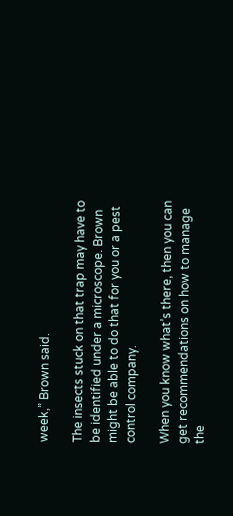week,” Brown said.

The insects stuck on that trap may have to be identified under a microscope. Brown might be able to do that for you or a pest control company.

When you know what’s there, then you can get recommendations on how to manage the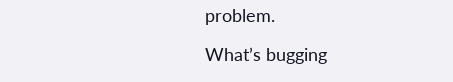problem.

What’s bugging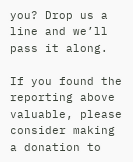you? Drop us a line and we’ll pass it along.

If you found the reporting above valuable, please consider making a donation to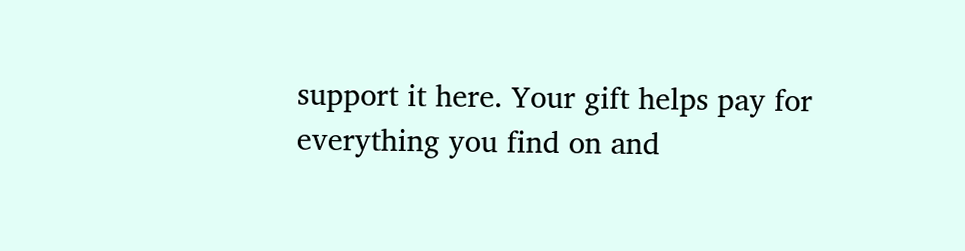support it here. Your gift helps pay for everything you find on and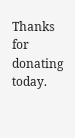Thanks for donating today.